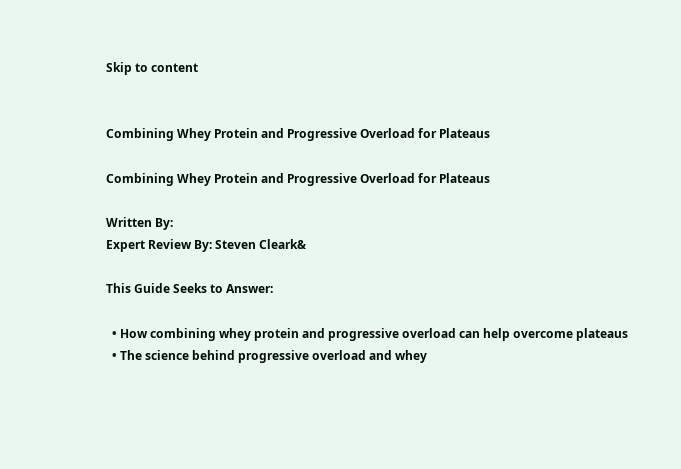Skip to content


Combining Whey Protein and Progressive Overload for Plateaus

Combining Whey Protein and Progressive Overload for Plateaus

Written By:
Expert Review By: Steven Cleark&

This Guide Seeks to Answer:

  • How combining whey protein and progressive overload can help overcome plateaus
  • The science behind progressive overload and whey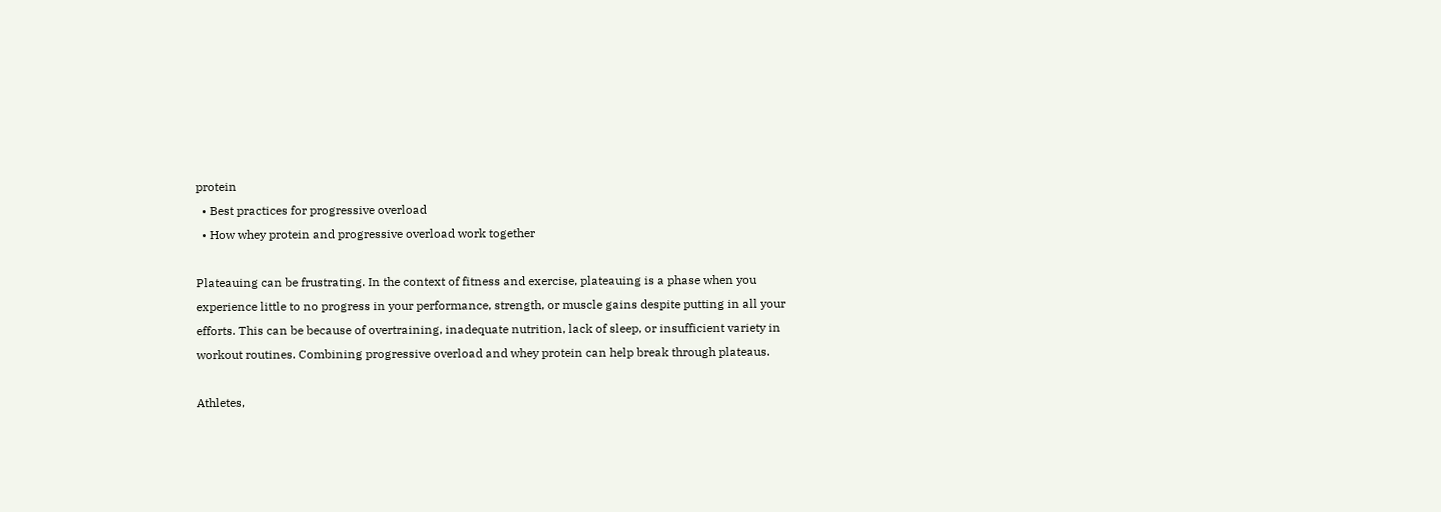protein
  • Best practices for progressive overload
  • How whey protein and progressive overload work together

Plateauing can be frustrating. In the context of fitness and exercise, plateauing is a phase when you experience little to no progress in your performance, strength, or muscle gains despite putting in all your efforts. This can be because of overtraining, inadequate nutrition, lack of sleep, or insufficient variety in workout routines. Combining progressive overload and whey protein can help break through plateaus.

Athletes,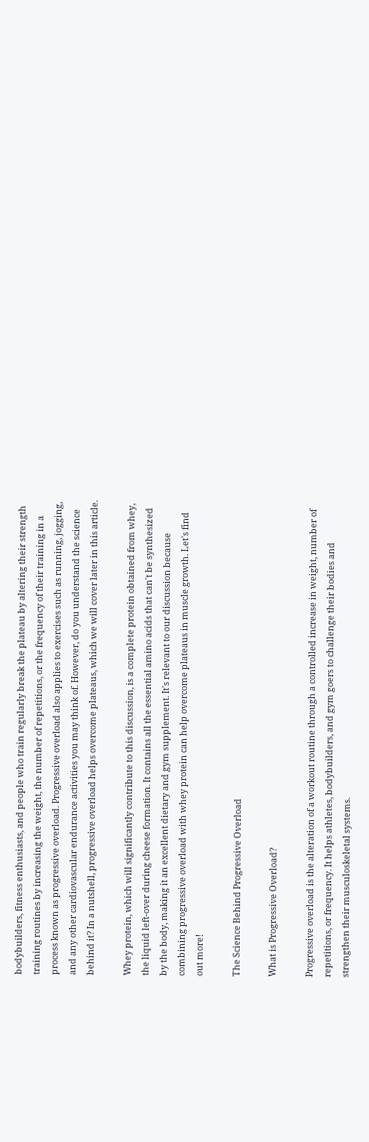bodybuilders, fitness enthusiasts, and people who train regularly break the plateau by altering their strength training routines by increasing the weight, the number of repetitions, or the frequency of their training in a process known as progressive overload. Progressive overload also applies to exercises such as running, jogging, and any other cardiovascular endurance activities you may think of. However, do you understand the science behind it? In a nutshell, progressive overload helps overcome plateaus, which we will cover later in this article.

Whey protein, which will significantly contribute to this discussion, is a complete protein obtained from whey, the liquid left-over during cheese formation. It contains all the essential amino acids that can't be synthesized by the body, making it an excellent dietary and gym supplement. It's relevant to our discussion because combining progressive overload with whey protein can help overcome plateaus in muscle growth. Let's find out more!

The Science Behind Progressive Overload

What is Progressive Overload?

Progressive overload is the alteration of a workout routine through a controlled increase in weight, number of repetitions, or frequency. It helps athletes, bodybuilders, and gym goers to challenge their bodies and strengthen their musculoskeletal systems.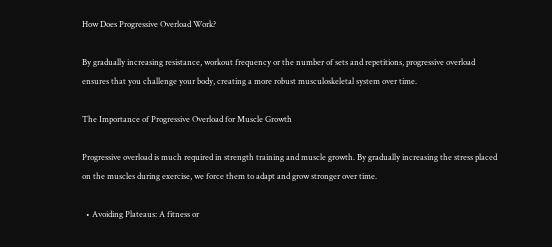How Does Progressive Overload Work?

By gradually increasing resistance, workout frequency or the number of sets and repetitions, progressive overload ensures that you challenge your body, creating a more robust musculoskeletal system over time.

The Importance of Progressive Overload for Muscle Growth

Progressive overload is much required in strength training and muscle growth. By gradually increasing the stress placed on the muscles during exercise, we force them to adapt and grow stronger over time.

  • Avoiding Plateaus: A fitness or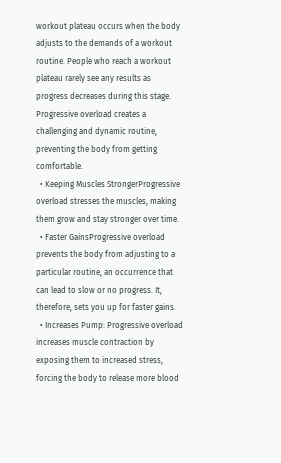workout plateau occurs when the body adjusts to the demands of a workout routine. People who reach a workout plateau rarely see any results as progress decreases during this stage. Progressive overload creates a challenging and dynamic routine, preventing the body from getting comfortable.
  • Keeping Muscles StrongerProgressive overload stresses the muscles, making them grow and stay stronger over time.
  • Faster GainsProgressive overload prevents the body from adjusting to a particular routine, an occurrence that can lead to slow or no progress. It, therefore, sets you up for faster gains.
  • Increases Pump: Progressive overload increases muscle contraction by exposing them to increased stress, forcing the body to release more blood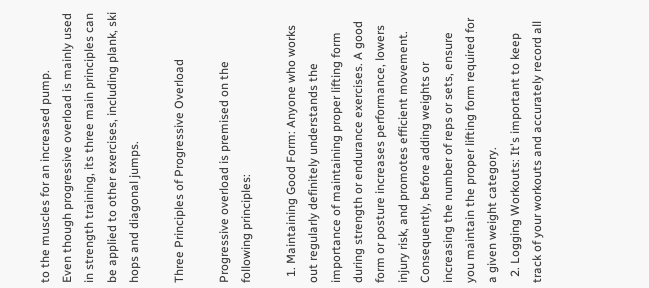to the muscles for an increased pump.
Even though progressive overload is mainly used in strength training, its three main principles can be applied to other exercises, including plank, ski hops and diagonal jumps.

Three Principles of Progressive Overload

Progressive overload is premised on the following principles:

  1. Maintaining Good Form: Anyone who works out regularly definitely understands the importance of maintaining proper lifting form during strength or endurance exercises. A good form or posture increases performance, lowers injury risk, and promotes efficient movement. Consequently, before adding weights or increasing the number of reps or sets, ensure you maintain the proper lifting form required for a given weight category.
  2. Logging Workouts: It's important to keep track of your workouts and accurately record all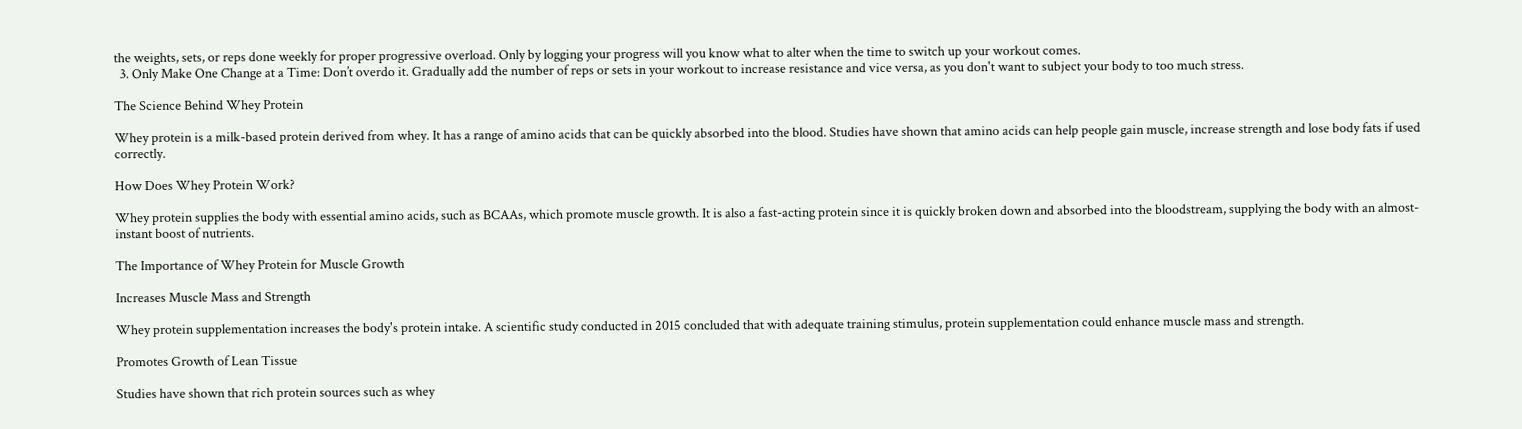the weights, sets, or reps done weekly for proper progressive overload. Only by logging your progress will you know what to alter when the time to switch up your workout comes.
  3. Only Make One Change at a Time: Don’t overdo it. Gradually add the number of reps or sets in your workout to increase resistance and vice versa, as you don't want to subject your body to too much stress.

The Science Behind Whey Protein

Whey protein is a milk-based protein derived from whey. It has a range of amino acids that can be quickly absorbed into the blood. Studies have shown that amino acids can help people gain muscle, increase strength and lose body fats if used correctly.

How Does Whey Protein Work?

Whey protein supplies the body with essential amino acids, such as BCAAs, which promote muscle growth. It is also a fast-acting protein since it is quickly broken down and absorbed into the bloodstream, supplying the body with an almost-instant boost of nutrients.

The Importance of Whey Protein for Muscle Growth

Increases Muscle Mass and Strength

Whey protein supplementation increases the body's protein intake. A scientific study conducted in 2015 concluded that with adequate training stimulus, protein supplementation could enhance muscle mass and strength.

Promotes Growth of Lean Tissue

Studies have shown that rich protein sources such as whey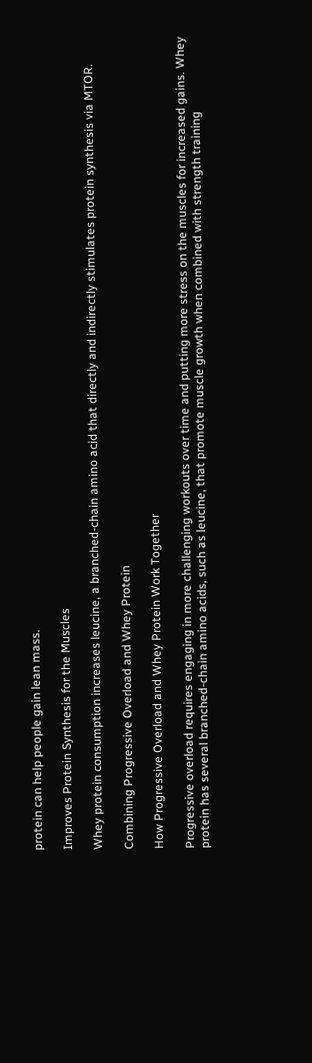protein can help people gain lean mass.

Improves Protein Synthesis for the Muscles

Whey protein consumption increases leucine, a branched-chain amino acid that directly and indirectly stimulates protein synthesis via MTOR.

Combining Progressive Overload and Whey Protein

How Progressive Overload and Whey Protein Work Together

Progressive overload requires engaging in more challenging workouts over time and putting more stress on the muscles for increased gains. Whey protein has several branched-chain amino acids, such as leucine, that promote muscle growth when combined with strength training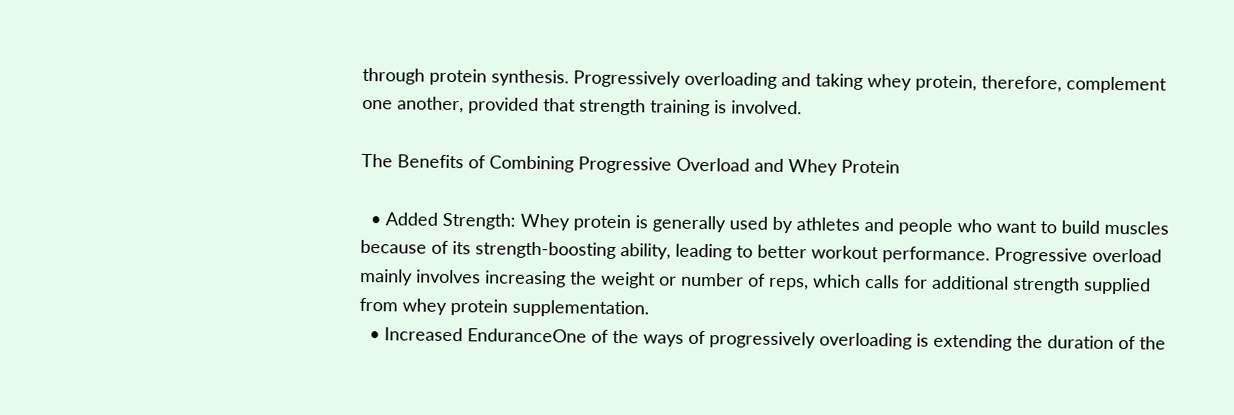through protein synthesis. Progressively overloading and taking whey protein, therefore, complement one another, provided that strength training is involved.

The Benefits of Combining Progressive Overload and Whey Protein

  • Added Strength: Whey protein is generally used by athletes and people who want to build muscles because of its strength-boosting ability, leading to better workout performance. Progressive overload mainly involves increasing the weight or number of reps, which calls for additional strength supplied from whey protein supplementation.
  • Increased EnduranceOne of the ways of progressively overloading is extending the duration of the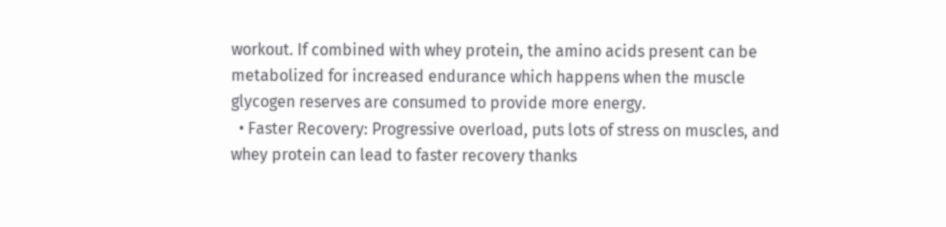workout. If combined with whey protein, the amino acids present can be metabolized for increased endurance which happens when the muscle glycogen reserves are consumed to provide more energy.
  • Faster Recovery: Progressive overload, puts lots of stress on muscles, and whey protein can lead to faster recovery thanks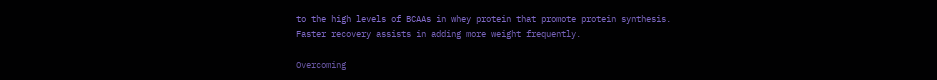to the high levels of BCAAs in whey protein that promote protein synthesis. Faster recovery assists in adding more weight frequently.

Overcoming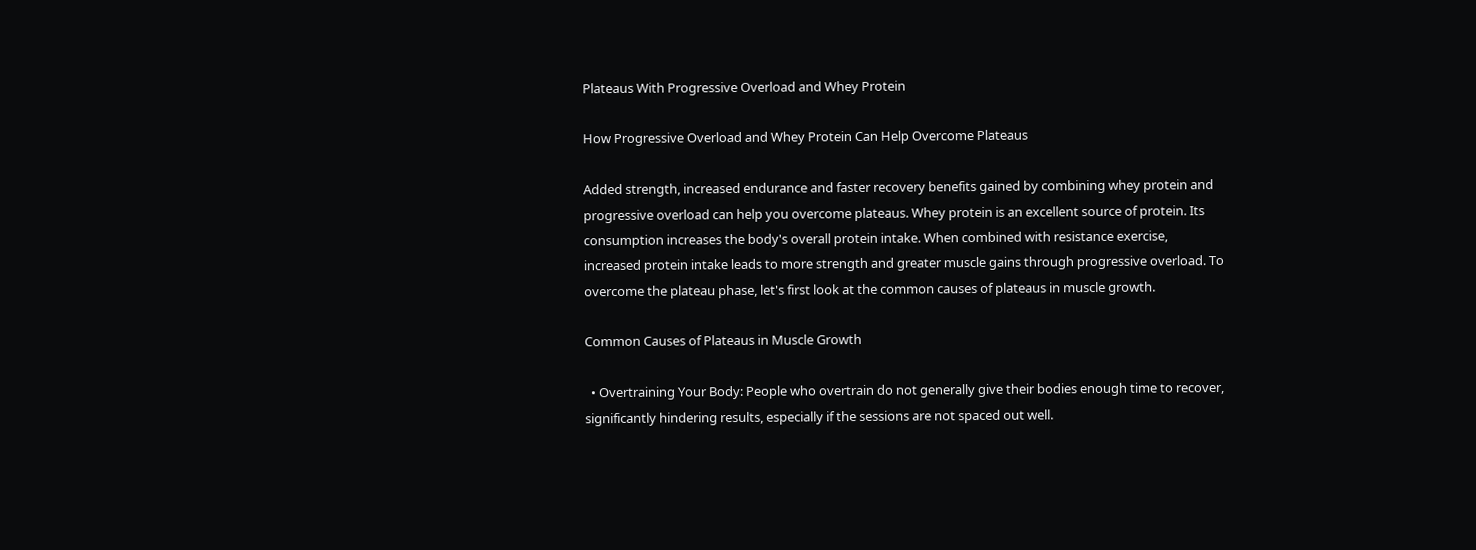Plateaus With Progressive Overload and Whey Protein

How Progressive Overload and Whey Protein Can Help Overcome Plateaus

Added strength, increased endurance and faster recovery benefits gained by combining whey protein and progressive overload can help you overcome plateaus. Whey protein is an excellent source of protein. Its consumption increases the body's overall protein intake. When combined with resistance exercise, increased protein intake leads to more strength and greater muscle gains through progressive overload. To overcome the plateau phase, let's first look at the common causes of plateaus in muscle growth.

Common Causes of Plateaus in Muscle Growth

  • Overtraining Your Body: People who overtrain do not generally give their bodies enough time to recover, significantly hindering results, especially if the sessions are not spaced out well.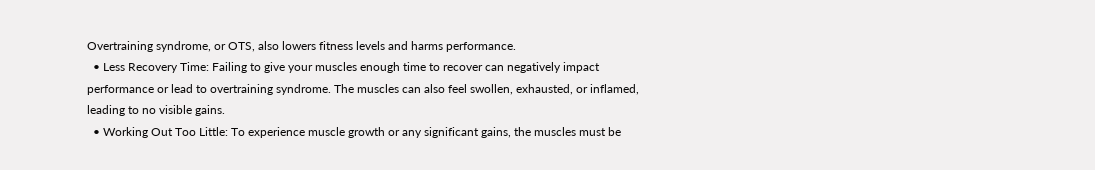Overtraining syndrome, or OTS, also lowers fitness levels and harms performance.
  • Less Recovery Time: Failing to give your muscles enough time to recover can negatively impact performance or lead to overtraining syndrome. The muscles can also feel swollen, exhausted, or inflamed, leading to no visible gains.
  • Working Out Too Little: To experience muscle growth or any significant gains, the muscles must be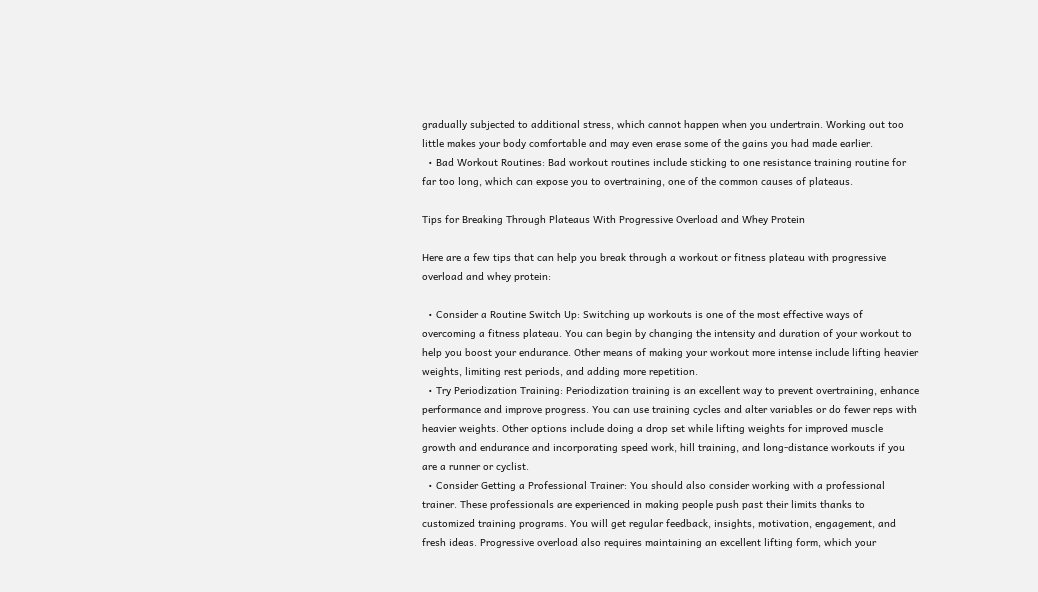gradually subjected to additional stress, which cannot happen when you undertrain. Working out too little makes your body comfortable and may even erase some of the gains you had made earlier.
  • Bad Workout Routines: Bad workout routines include sticking to one resistance training routine for far too long, which can expose you to overtraining, one of the common causes of plateaus.

Tips for Breaking Through Plateaus With Progressive Overload and Whey Protein

Here are a few tips that can help you break through a workout or fitness plateau with progressive overload and whey protein:

  • Consider a Routine Switch Up: Switching up workouts is one of the most effective ways of overcoming a fitness plateau. You can begin by changing the intensity and duration of your workout to help you boost your endurance. Other means of making your workout more intense include lifting heavier weights, limiting rest periods, and adding more repetition.
  • Try Periodization Training: Periodization training is an excellent way to prevent overtraining, enhance performance and improve progress. You can use training cycles and alter variables or do fewer reps with heavier weights. Other options include doing a drop set while lifting weights for improved muscle growth and endurance and incorporating speed work, hill training, and long-distance workouts if you are a runner or cyclist.
  • Consider Getting a Professional Trainer: You should also consider working with a professional trainer. These professionals are experienced in making people push past their limits thanks to customized training programs. You will get regular feedback, insights, motivation, engagement, and fresh ideas. Progressive overload also requires maintaining an excellent lifting form, which your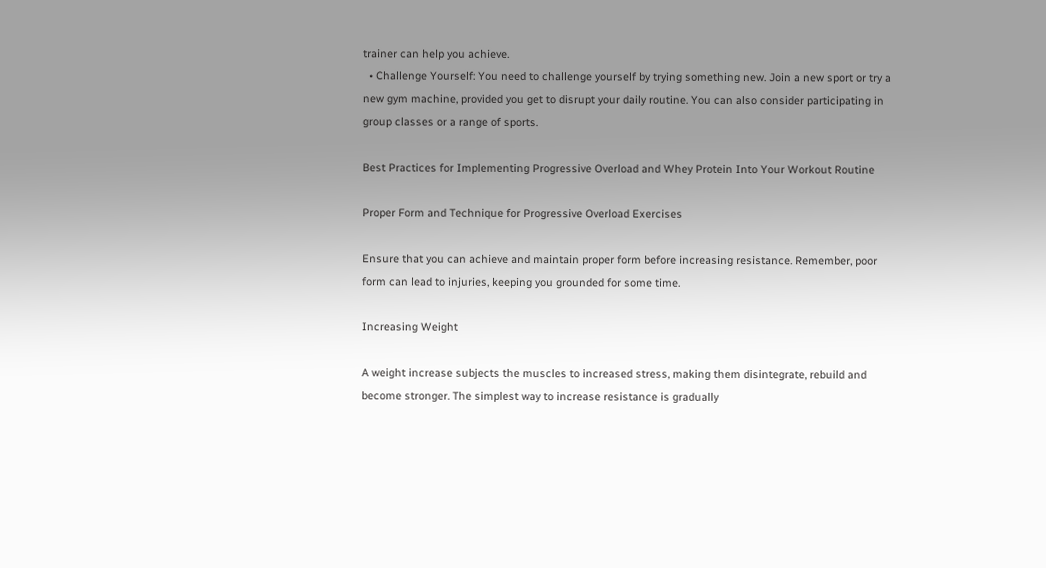trainer can help you achieve.
  • Challenge Yourself: You need to challenge yourself by trying something new. Join a new sport or try a new gym machine, provided you get to disrupt your daily routine. You can also consider participating in group classes or a range of sports.

Best Practices for Implementing Progressive Overload and Whey Protein Into Your Workout Routine

Proper Form and Technique for Progressive Overload Exercises

Ensure that you can achieve and maintain proper form before increasing resistance. Remember, poor form can lead to injuries, keeping you grounded for some time.

Increasing Weight

A weight increase subjects the muscles to increased stress, making them disintegrate, rebuild and become stronger. The simplest way to increase resistance is gradually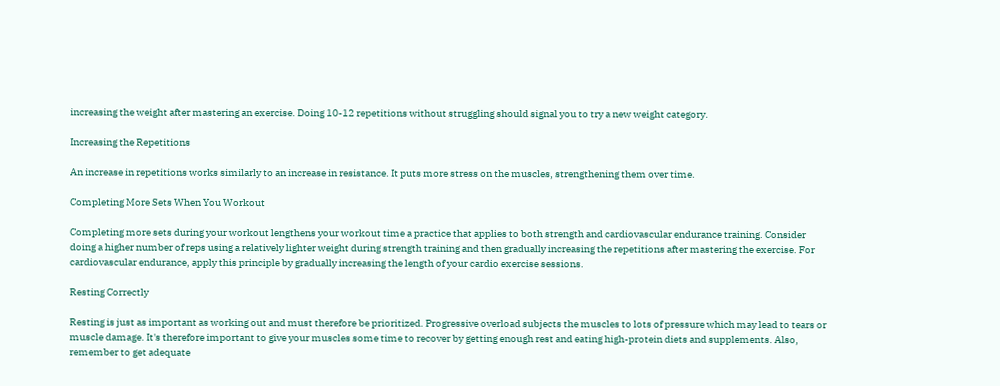increasing the weight after mastering an exercise. Doing 10-12 repetitions without struggling should signal you to try a new weight category.

Increasing the Repetitions

An increase in repetitions works similarly to an increase in resistance. It puts more stress on the muscles, strengthening them over time.

Completing More Sets When You Workout

Completing more sets during your workout lengthens your workout time a practice that applies to both strength and cardiovascular endurance training. Consider doing a higher number of reps using a relatively lighter weight during strength training and then gradually increasing the repetitions after mastering the exercise. For cardiovascular endurance, apply this principle by gradually increasing the length of your cardio exercise sessions.

Resting Correctly

Resting is just as important as working out and must therefore be prioritized. Progressive overload subjects the muscles to lots of pressure which may lead to tears or muscle damage. It's therefore important to give your muscles some time to recover by getting enough rest and eating high-protein diets and supplements. Also, remember to get adequate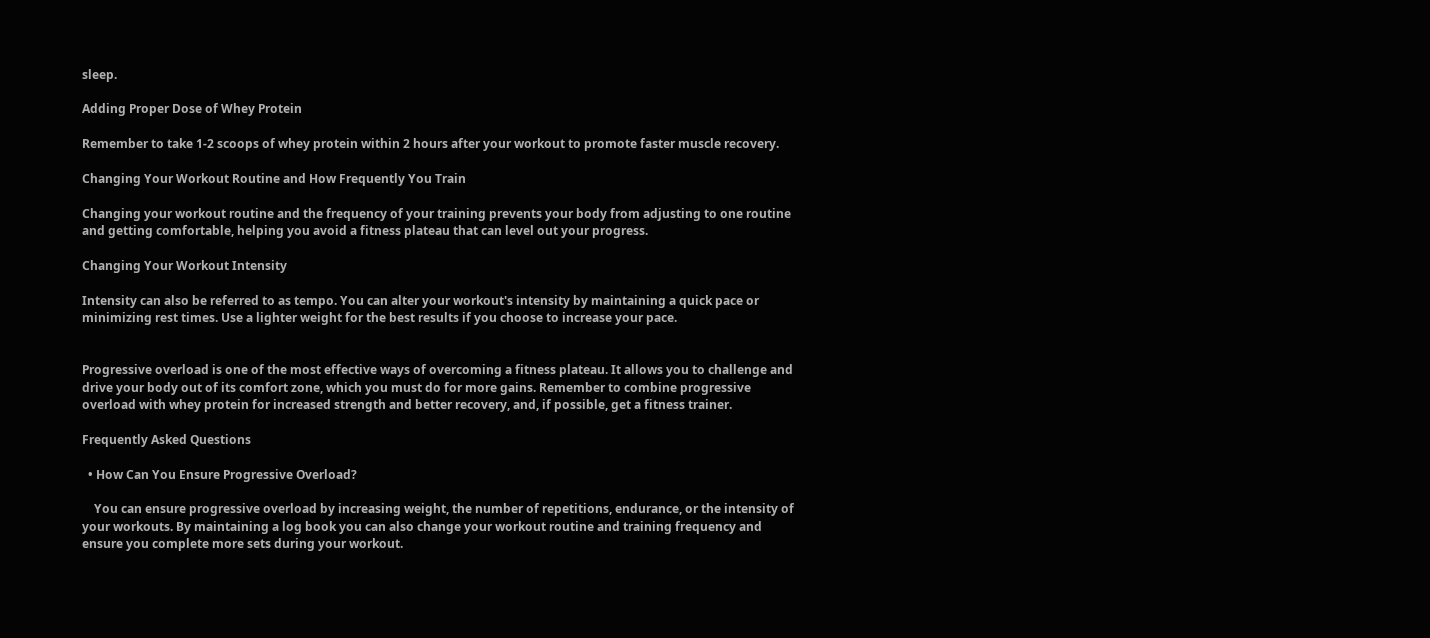sleep.

Adding Proper Dose of Whey Protein

Remember to take 1-2 scoops of whey protein within 2 hours after your workout to promote faster muscle recovery.

Changing Your Workout Routine and How Frequently You Train

Changing your workout routine and the frequency of your training prevents your body from adjusting to one routine and getting comfortable, helping you avoid a fitness plateau that can level out your progress.

Changing Your Workout Intensity

Intensity can also be referred to as tempo. You can alter your workout's intensity by maintaining a quick pace or minimizing rest times. Use a lighter weight for the best results if you choose to increase your pace.


Progressive overload is one of the most effective ways of overcoming a fitness plateau. It allows you to challenge and drive your body out of its comfort zone, which you must do for more gains. Remember to combine progressive overload with whey protein for increased strength and better recovery, and, if possible, get a fitness trainer.

Frequently Asked Questions

  • How Can You Ensure Progressive Overload?

    You can ensure progressive overload by increasing weight, the number of repetitions, endurance, or the intensity of your workouts. By maintaining a log book you can also change your workout routine and training frequency and ensure you complete more sets during your workout.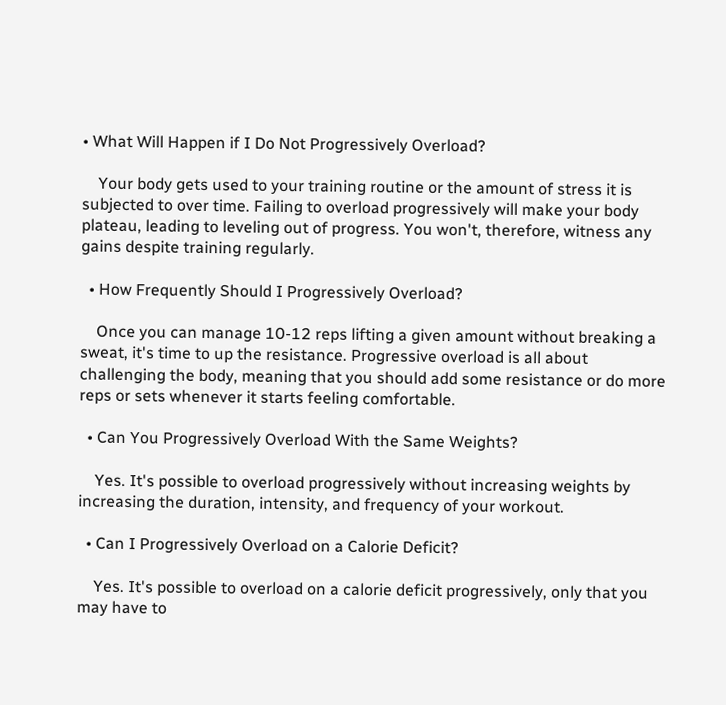• What Will Happen if I Do Not Progressively Overload?

    Your body gets used to your training routine or the amount of stress it is subjected to over time. Failing to overload progressively will make your body plateau, leading to leveling out of progress. You won't, therefore, witness any gains despite training regularly.

  • How Frequently Should I Progressively Overload?

    Once you can manage 10-12 reps lifting a given amount without breaking a sweat, it's time to up the resistance. Progressive overload is all about challenging the body, meaning that you should add some resistance or do more reps or sets whenever it starts feeling comfortable.

  • Can You Progressively Overload With the Same Weights?

    Yes. It's possible to overload progressively without increasing weights by increasing the duration, intensity, and frequency of your workout.

  • Can I Progressively Overload on a Calorie Deficit?

    Yes. It's possible to overload on a calorie deficit progressively, only that you may have to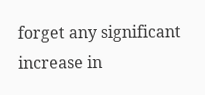forget any significant increase in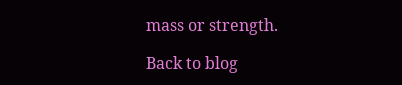mass or strength.

Back to blog